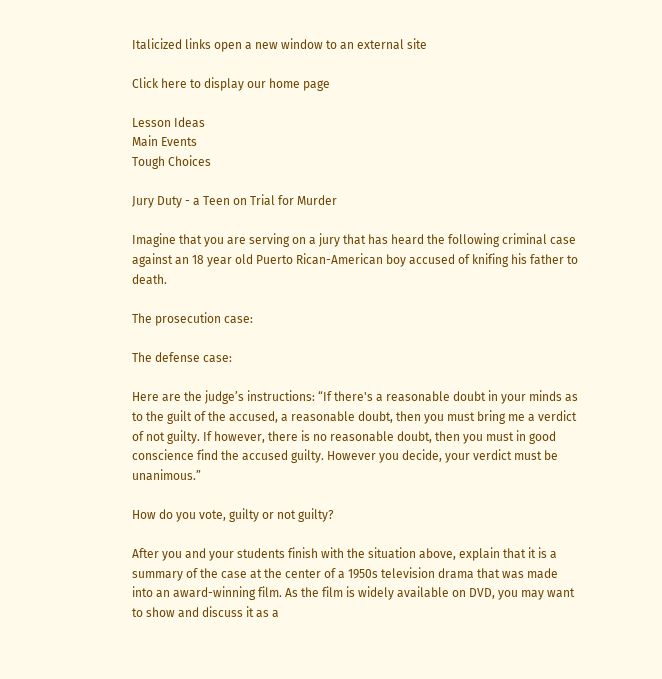Italicized links open a new window to an external site

Click here to display our home page

Lesson Ideas
Main Events
Tough Choices

Jury Duty - a Teen on Trial for Murder

Imagine that you are serving on a jury that has heard the following criminal case against an 18 year old Puerto Rican-American boy accused of knifing his father to death.

The prosecution case:

The defense case:

Here are the judge’s instructions: “If there's a reasonable doubt in your minds as to the guilt of the accused, a reasonable doubt, then you must bring me a verdict of not guilty. If however, there is no reasonable doubt, then you must in good conscience find the accused guilty. However you decide, your verdict must be unanimous.”

How do you vote, guilty or not guilty?

After you and your students finish with the situation above, explain that it is a summary of the case at the center of a 1950s television drama that was made into an award-winning film. As the film is widely available on DVD, you may want to show and discuss it as a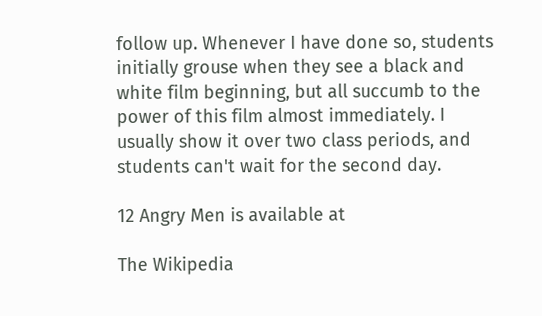follow up. Whenever I have done so, students initially grouse when they see a black and white film beginning, but all succumb to the power of this film almost immediately. I usually show it over two class periods, and students can't wait for the second day.

12 Angry Men is available at

The Wikipedia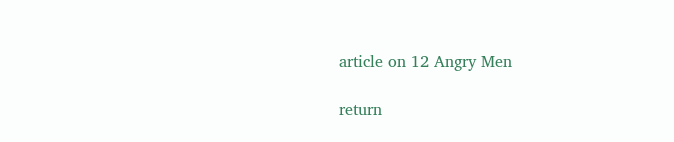article on 12 Angry Men

return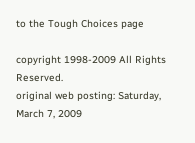to the Tough Choices page

copyright 1998-2009 All Rights Reserved.
original web posting: Saturday, March 7, 2009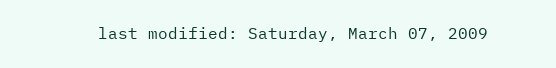last modified: Saturday, March 07, 2009